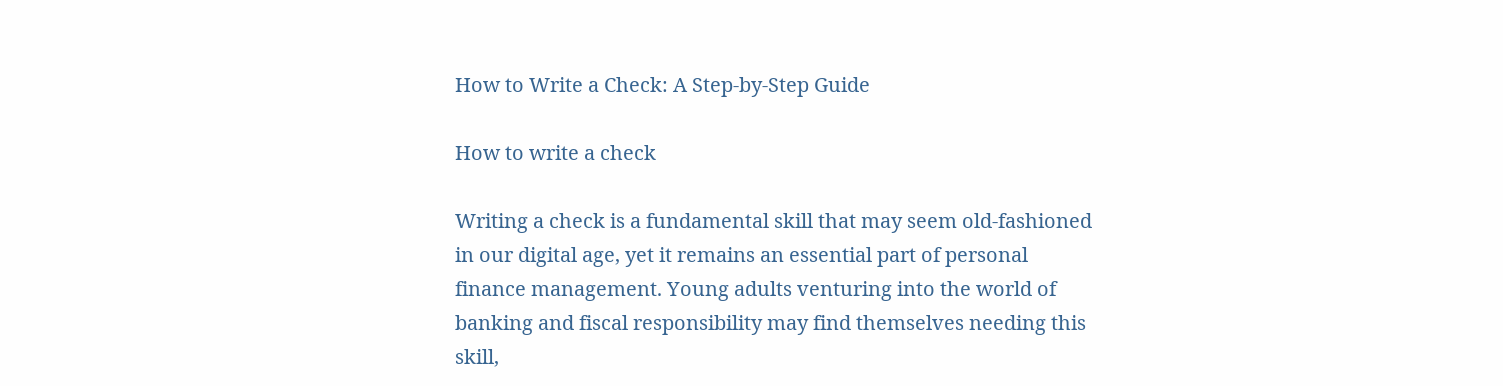How to Write a Check: A Step-by-Step Guide

How to write a check

Writing a check is a fundamental skill that may seem old-fashioned in our digital age, yet it remains an essential part of personal finance management. Young adults venturing into the world of banking and fiscal responsibility may find themselves needing this skill,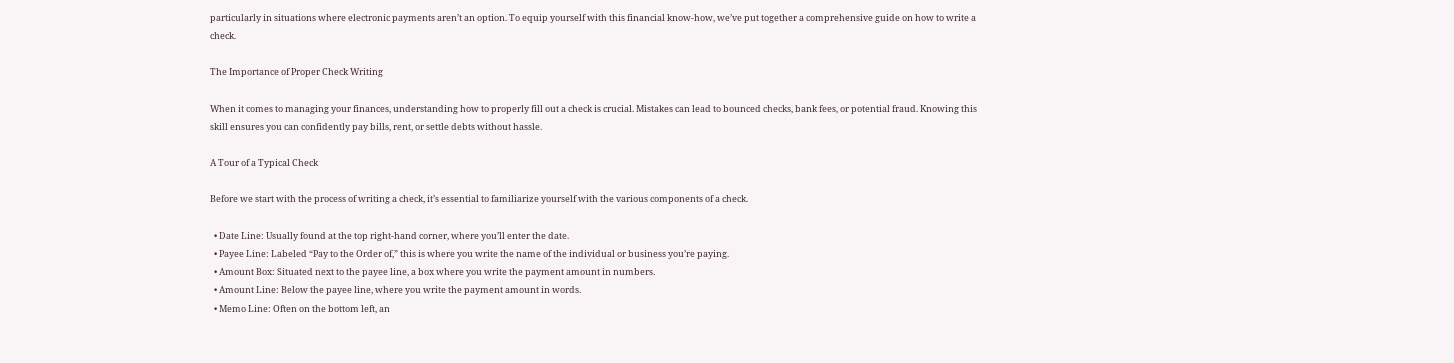particularly in situations where electronic payments aren’t an option. To equip yourself with this financial know-how, we’ve put together a comprehensive guide on how to write a check.

The Importance of Proper Check Writing

When it comes to managing your finances, understanding how to properly fill out a check is crucial. Mistakes can lead to bounced checks, bank fees, or potential fraud. Knowing this skill ensures you can confidently pay bills, rent, or settle debts without hassle.

A Tour of a Typical Check

Before we start with the process of writing a check, it’s essential to familiarize yourself with the various components of a check.

  • Date Line: Usually found at the top right-hand corner, where you’ll enter the date.
  • Payee Line: Labeled “Pay to the Order of,” this is where you write the name of the individual or business you’re paying.
  • Amount Box: Situated next to the payee line, a box where you write the payment amount in numbers.
  • Amount Line: Below the payee line, where you write the payment amount in words.
  • Memo Line: Often on the bottom left, an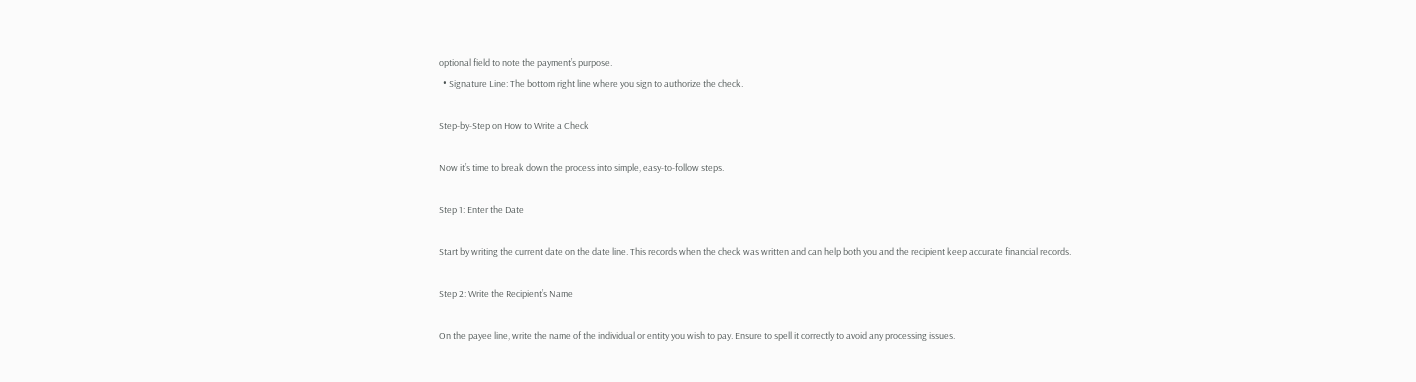optional field to note the payment’s purpose.
  • Signature Line: The bottom right line where you sign to authorize the check.

Step-by-Step on How to Write a Check

Now it’s time to break down the process into simple, easy-to-follow steps.

Step 1: Enter the Date

Start by writing the current date on the date line. This records when the check was written and can help both you and the recipient keep accurate financial records.

Step 2: Write the Recipient’s Name

On the payee line, write the name of the individual or entity you wish to pay. Ensure to spell it correctly to avoid any processing issues.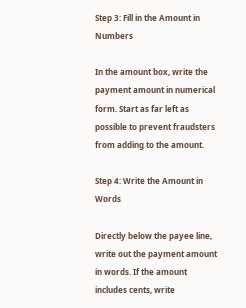Step 3: Fill in the Amount in Numbers

In the amount box, write the payment amount in numerical form. Start as far left as possible to prevent fraudsters from adding to the amount.

Step 4: Write the Amount in Words

Directly below the payee line, write out the payment amount in words. If the amount includes cents, write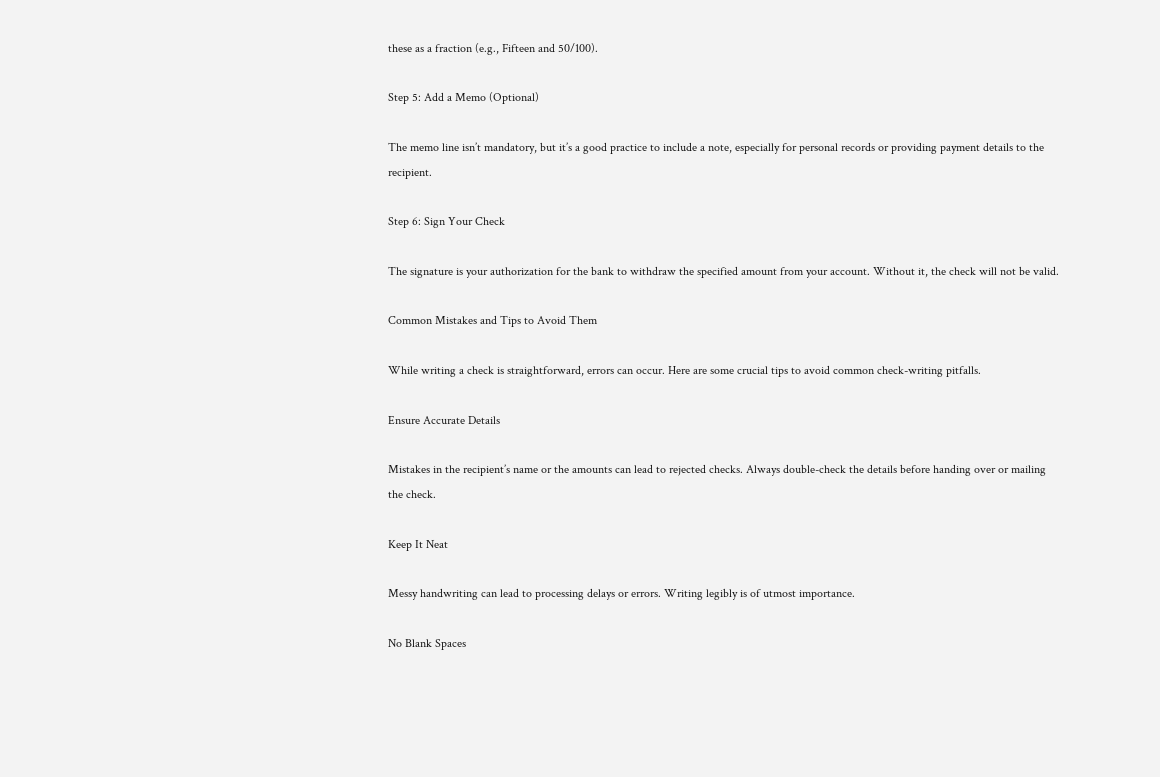these as a fraction (e.g., Fifteen and 50/100).

Step 5: Add a Memo (Optional)

The memo line isn’t mandatory, but it’s a good practice to include a note, especially for personal records or providing payment details to the recipient.

Step 6: Sign Your Check

The signature is your authorization for the bank to withdraw the specified amount from your account. Without it, the check will not be valid.

Common Mistakes and Tips to Avoid Them

While writing a check is straightforward, errors can occur. Here are some crucial tips to avoid common check-writing pitfalls.

Ensure Accurate Details

Mistakes in the recipient’s name or the amounts can lead to rejected checks. Always double-check the details before handing over or mailing the check.

Keep It Neat

Messy handwriting can lead to processing delays or errors. Writing legibly is of utmost importance.

No Blank Spaces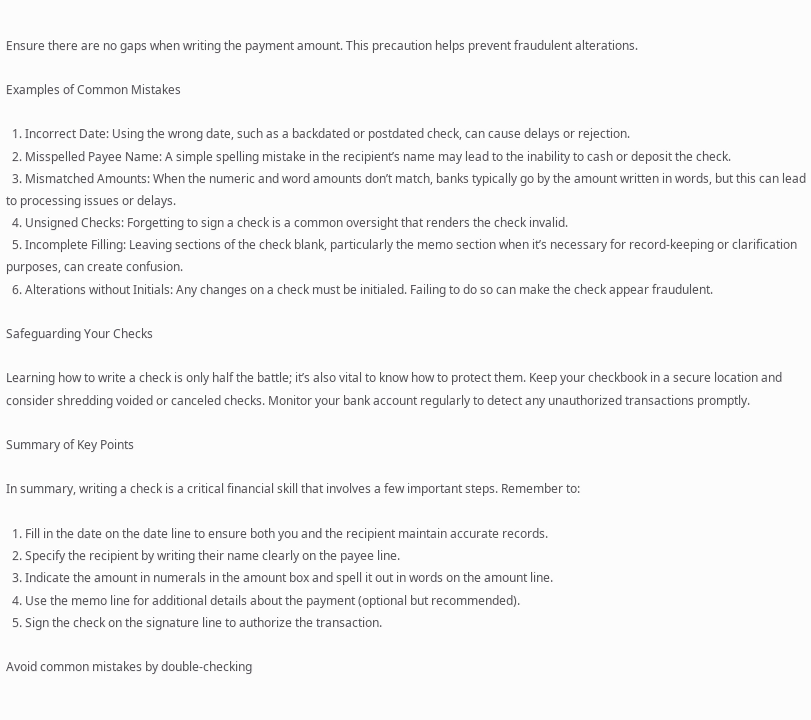Ensure there are no gaps when writing the payment amount. This precaution helps prevent fraudulent alterations.

Examples of Common Mistakes

  1. Incorrect Date: Using the wrong date, such as a backdated or postdated check, can cause delays or rejection.
  2. Misspelled Payee Name: A simple spelling mistake in the recipient’s name may lead to the inability to cash or deposit the check.
  3. Mismatched Amounts: When the numeric and word amounts don’t match, banks typically go by the amount written in words, but this can lead to processing issues or delays.
  4. Unsigned Checks: Forgetting to sign a check is a common oversight that renders the check invalid.
  5. Incomplete Filling: Leaving sections of the check blank, particularly the memo section when it’s necessary for record-keeping or clarification purposes, can create confusion.
  6. Alterations without Initials: Any changes on a check must be initialed. Failing to do so can make the check appear fraudulent.

Safeguarding Your Checks

Learning how to write a check is only half the battle; it’s also vital to know how to protect them. Keep your checkbook in a secure location and consider shredding voided or canceled checks. Monitor your bank account regularly to detect any unauthorized transactions promptly.

Summary of Key Points

In summary, writing a check is a critical financial skill that involves a few important steps. Remember to:

  1. Fill in the date on the date line to ensure both you and the recipient maintain accurate records.
  2. Specify the recipient by writing their name clearly on the payee line.
  3. Indicate the amount in numerals in the amount box and spell it out in words on the amount line.
  4. Use the memo line for additional details about the payment (optional but recommended).
  5. Sign the check on the signature line to authorize the transaction.

Avoid common mistakes by double-checking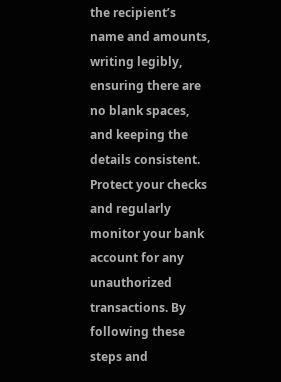the recipient’s name and amounts, writing legibly, ensuring there are no blank spaces, and keeping the details consistent. Protect your checks and regularly monitor your bank account for any unauthorized transactions. By following these steps and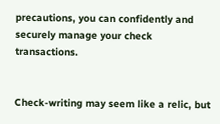precautions, you can confidently and securely manage your check transactions.


Check-writing may seem like a relic, but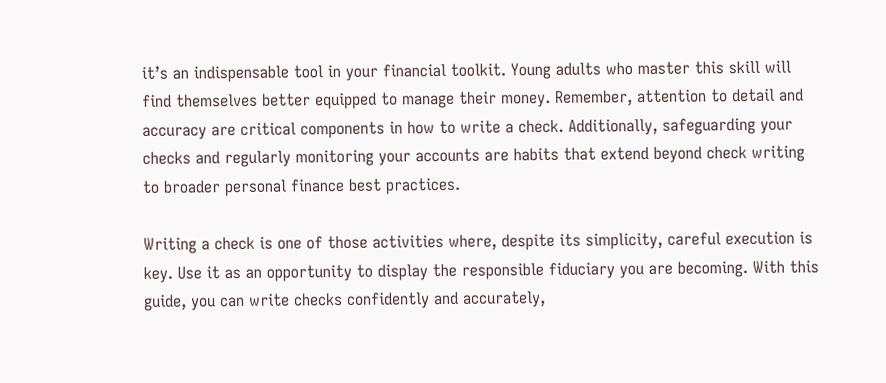it’s an indispensable tool in your financial toolkit. Young adults who master this skill will find themselves better equipped to manage their money. Remember, attention to detail and accuracy are critical components in how to write a check. Additionally, safeguarding your checks and regularly monitoring your accounts are habits that extend beyond check writing to broader personal finance best practices.

Writing a check is one of those activities where, despite its simplicity, careful execution is key. Use it as an opportunity to display the responsible fiduciary you are becoming. With this guide, you can write checks confidently and accurately,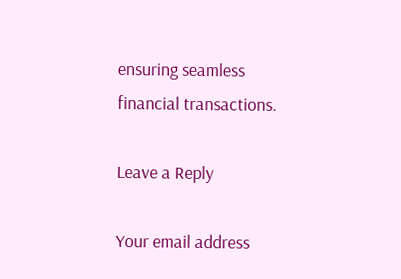ensuring seamless financial transactions.

Leave a Reply

Your email address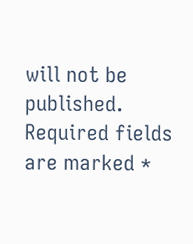will not be published. Required fields are marked *